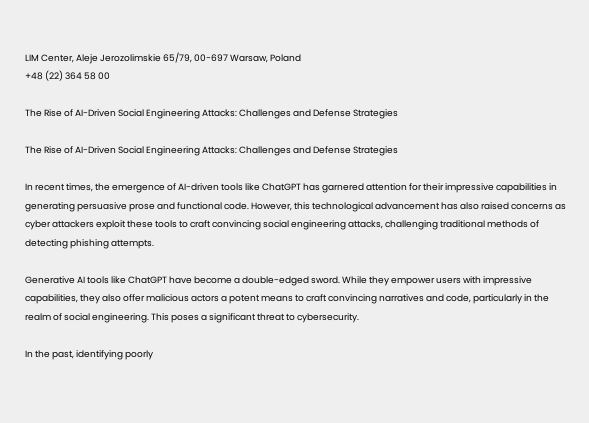LIM Center, Aleje Jerozolimskie 65/79, 00-697 Warsaw, Poland
+48 (22) 364 58 00

The Rise of AI-Driven Social Engineering Attacks: Challenges and Defense Strategies

The Rise of AI-Driven Social Engineering Attacks: Challenges and Defense Strategies

In recent times, the emergence of AI-driven tools like ChatGPT has garnered attention for their impressive capabilities in generating persuasive prose and functional code. However, this technological advancement has also raised concerns as cyber attackers exploit these tools to craft convincing social engineering attacks, challenging traditional methods of detecting phishing attempts.

Generative AI tools like ChatGPT have become a double-edged sword. While they empower users with impressive capabilities, they also offer malicious actors a potent means to craft convincing narratives and code, particularly in the realm of social engineering. This poses a significant threat to cybersecurity.

In the past, identifying poorly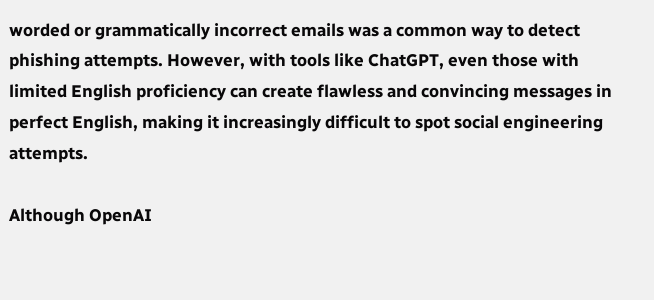worded or grammatically incorrect emails was a common way to detect phishing attempts. However, with tools like ChatGPT, even those with limited English proficiency can create flawless and convincing messages in perfect English, making it increasingly difficult to spot social engineering attempts.

Although OpenAI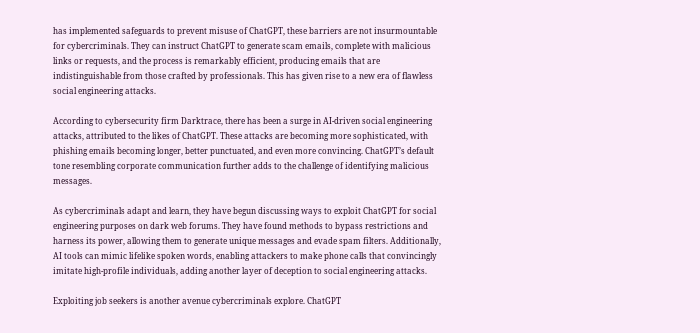has implemented safeguards to prevent misuse of ChatGPT, these barriers are not insurmountable for cybercriminals. They can instruct ChatGPT to generate scam emails, complete with malicious links or requests, and the process is remarkably efficient, producing emails that are indistinguishable from those crafted by professionals. This has given rise to a new era of flawless social engineering attacks.

According to cybersecurity firm Darktrace, there has been a surge in AI-driven social engineering attacks, attributed to the likes of ChatGPT. These attacks are becoming more sophisticated, with phishing emails becoming longer, better punctuated, and even more convincing. ChatGPT’s default tone resembling corporate communication further adds to the challenge of identifying malicious messages.

As cybercriminals adapt and learn, they have begun discussing ways to exploit ChatGPT for social engineering purposes on dark web forums. They have found methods to bypass restrictions and harness its power, allowing them to generate unique messages and evade spam filters. Additionally, AI tools can mimic lifelike spoken words, enabling attackers to make phone calls that convincingly imitate high-profile individuals, adding another layer of deception to social engineering attacks.

Exploiting job seekers is another avenue cybercriminals explore. ChatGPT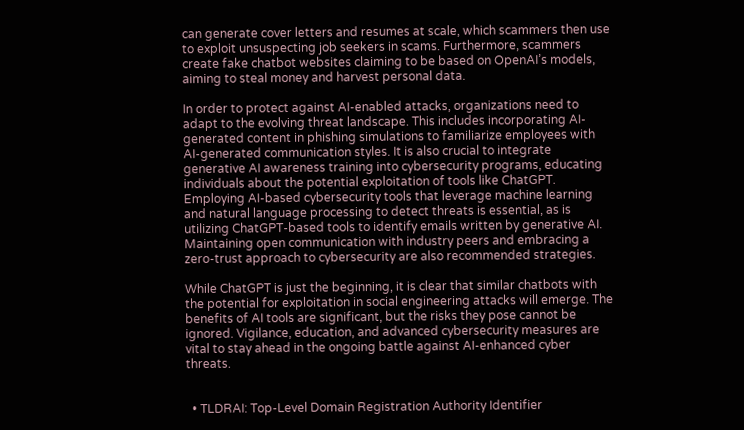can generate cover letters and resumes at scale, which scammers then use to exploit unsuspecting job seekers in scams. Furthermore, scammers create fake chatbot websites claiming to be based on OpenAI’s models, aiming to steal money and harvest personal data.

In order to protect against AI-enabled attacks, organizations need to adapt to the evolving threat landscape. This includes incorporating AI-generated content in phishing simulations to familiarize employees with AI-generated communication styles. It is also crucial to integrate generative AI awareness training into cybersecurity programs, educating individuals about the potential exploitation of tools like ChatGPT. Employing AI-based cybersecurity tools that leverage machine learning and natural language processing to detect threats is essential, as is utilizing ChatGPT-based tools to identify emails written by generative AI. Maintaining open communication with industry peers and embracing a zero-trust approach to cybersecurity are also recommended strategies.

While ChatGPT is just the beginning, it is clear that similar chatbots with the potential for exploitation in social engineering attacks will emerge. The benefits of AI tools are significant, but the risks they pose cannot be ignored. Vigilance, education, and advanced cybersecurity measures are vital to stay ahead in the ongoing battle against AI-enhanced cyber threats.


  • TLDRAI: Top-Level Domain Registration Authority Identifier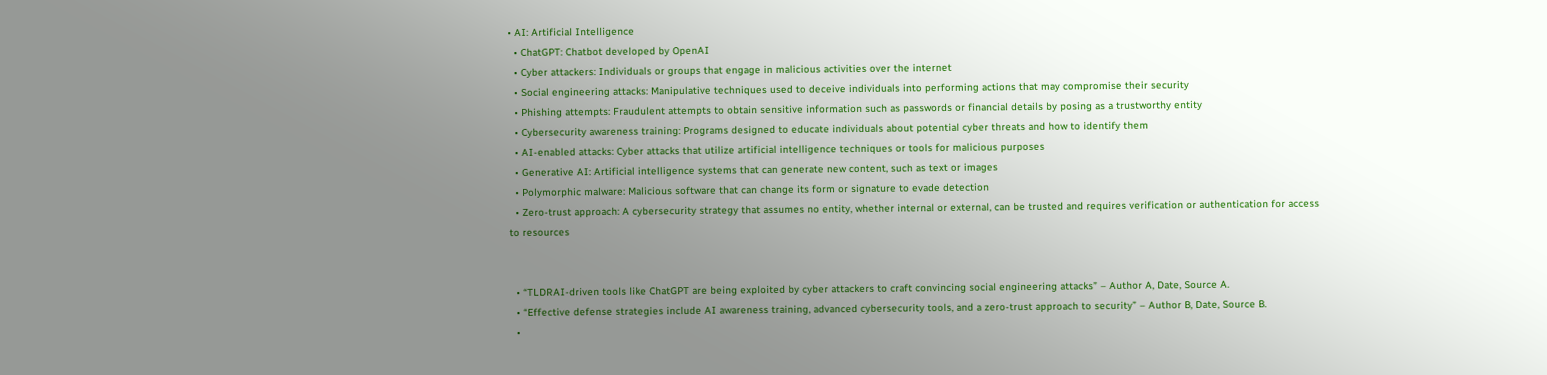• AI: Artificial Intelligence
  • ChatGPT: Chatbot developed by OpenAI
  • Cyber attackers: Individuals or groups that engage in malicious activities over the internet
  • Social engineering attacks: Manipulative techniques used to deceive individuals into performing actions that may compromise their security
  • Phishing attempts: Fraudulent attempts to obtain sensitive information such as passwords or financial details by posing as a trustworthy entity
  • Cybersecurity awareness training: Programs designed to educate individuals about potential cyber threats and how to identify them
  • AI-enabled attacks: Cyber attacks that utilize artificial intelligence techniques or tools for malicious purposes
  • Generative AI: Artificial intelligence systems that can generate new content, such as text or images
  • Polymorphic malware: Malicious software that can change its form or signature to evade detection
  • Zero-trust approach: A cybersecurity strategy that assumes no entity, whether internal or external, can be trusted and requires verification or authentication for access to resources


  • “TLDRAI-driven tools like ChatGPT are being exploited by cyber attackers to craft convincing social engineering attacks” – Author A, Date, Source A.
  • “Effective defense strategies include AI awareness training, advanced cybersecurity tools, and a zero-trust approach to security” – Author B, Date, Source B.
  •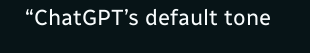“ChatGPT’s default tone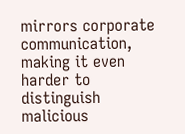mirrors corporate communication, making it even harder to distinguish malicious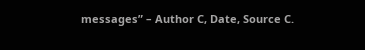messages” – Author C, Date, Source C.